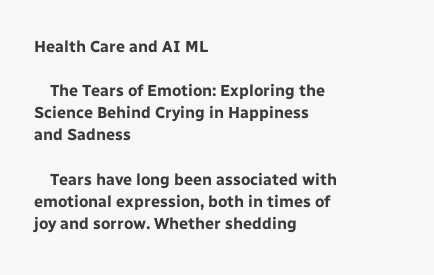Health Care and AI ML

    The Tears of Emotion: Exploring the Science Behind Crying in Happiness and Sadness

    Tears have long been associated with emotional expression, both in times of joy and sorrow. Whether shedding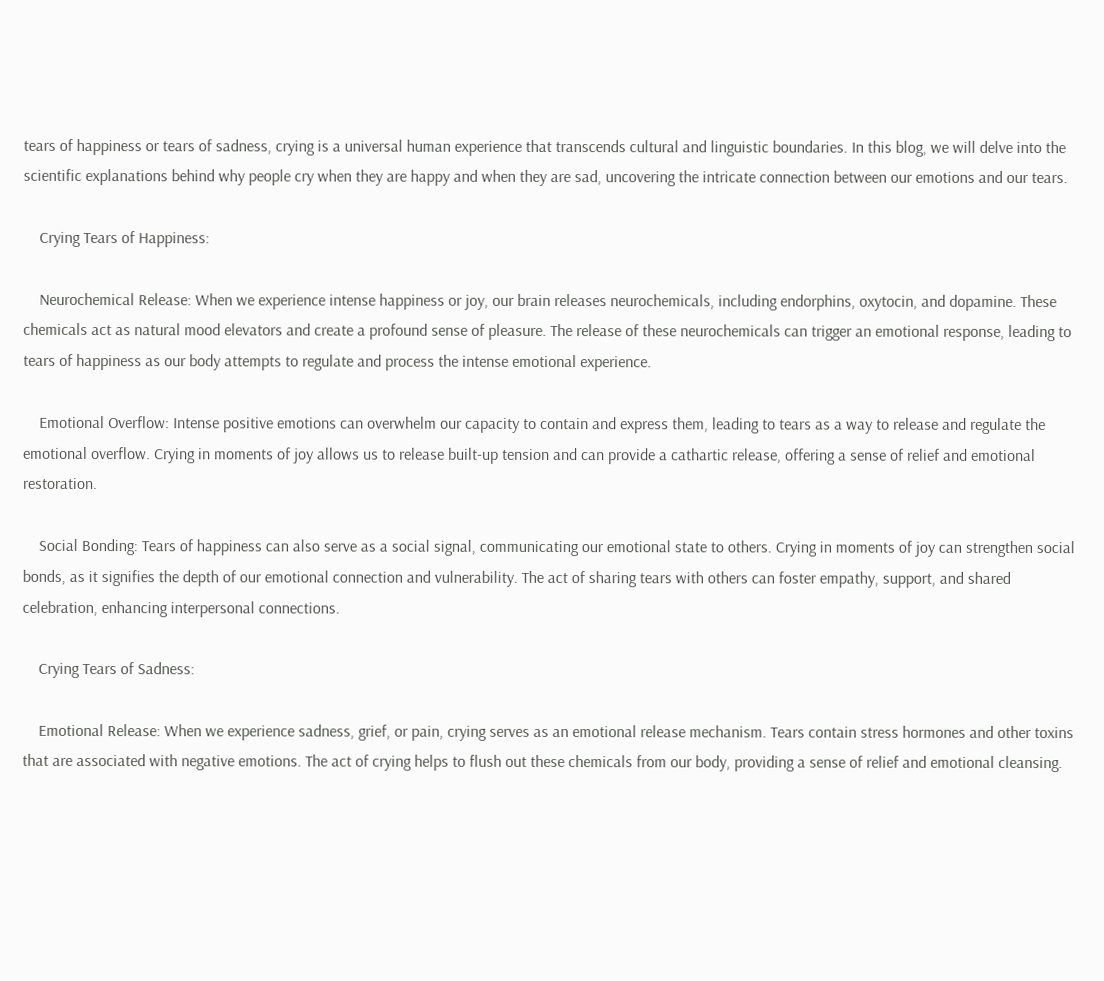tears of happiness or tears of sadness, crying is a universal human experience that transcends cultural and linguistic boundaries. In this blog, we will delve into the scientific explanations behind why people cry when they are happy and when they are sad, uncovering the intricate connection between our emotions and our tears.

    Crying Tears of Happiness:

    Neurochemical Release: When we experience intense happiness or joy, our brain releases neurochemicals, including endorphins, oxytocin, and dopamine. These chemicals act as natural mood elevators and create a profound sense of pleasure. The release of these neurochemicals can trigger an emotional response, leading to tears of happiness as our body attempts to regulate and process the intense emotional experience.

    Emotional Overflow: Intense positive emotions can overwhelm our capacity to contain and express them, leading to tears as a way to release and regulate the emotional overflow. Crying in moments of joy allows us to release built-up tension and can provide a cathartic release, offering a sense of relief and emotional restoration.

    Social Bonding: Tears of happiness can also serve as a social signal, communicating our emotional state to others. Crying in moments of joy can strengthen social bonds, as it signifies the depth of our emotional connection and vulnerability. The act of sharing tears with others can foster empathy, support, and shared celebration, enhancing interpersonal connections.

    Crying Tears of Sadness:

    Emotional Release: When we experience sadness, grief, or pain, crying serves as an emotional release mechanism. Tears contain stress hormones and other toxins that are associated with negative emotions. The act of crying helps to flush out these chemicals from our body, providing a sense of relief and emotional cleansing.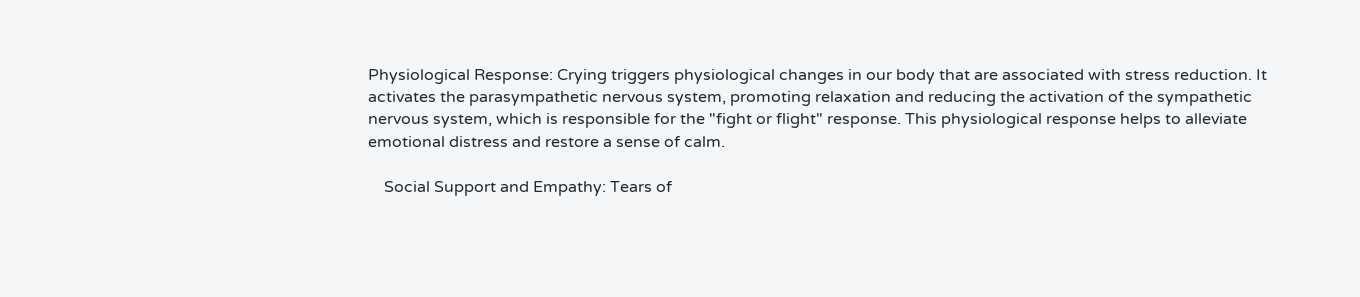Physiological Response: Crying triggers physiological changes in our body that are associated with stress reduction. It activates the parasympathetic nervous system, promoting relaxation and reducing the activation of the sympathetic nervous system, which is responsible for the "fight or flight" response. This physiological response helps to alleviate emotional distress and restore a sense of calm.

    Social Support and Empathy: Tears of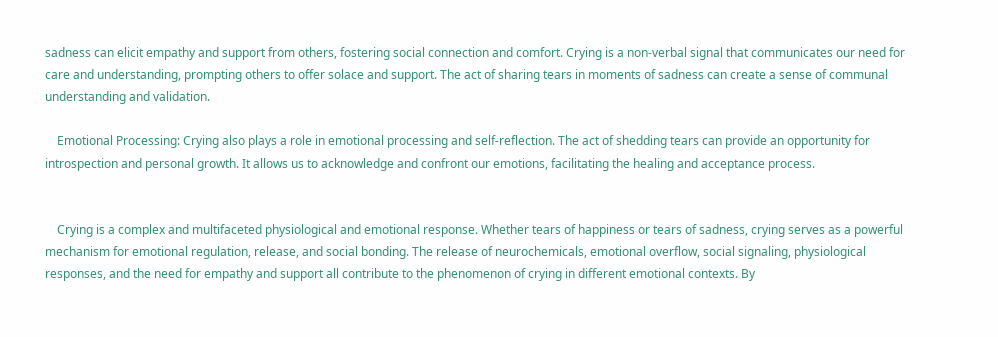sadness can elicit empathy and support from others, fostering social connection and comfort. Crying is a non-verbal signal that communicates our need for care and understanding, prompting others to offer solace and support. The act of sharing tears in moments of sadness can create a sense of communal understanding and validation.

    Emotional Processing: Crying also plays a role in emotional processing and self-reflection. The act of shedding tears can provide an opportunity for introspection and personal growth. It allows us to acknowledge and confront our emotions, facilitating the healing and acceptance process.


    Crying is a complex and multifaceted physiological and emotional response. Whether tears of happiness or tears of sadness, crying serves as a powerful mechanism for emotional regulation, release, and social bonding. The release of neurochemicals, emotional overflow, social signaling, physiological responses, and the need for empathy and support all contribute to the phenomenon of crying in different emotional contexts. By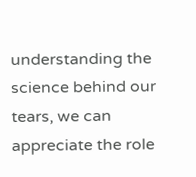understanding the science behind our tears, we can appreciate the role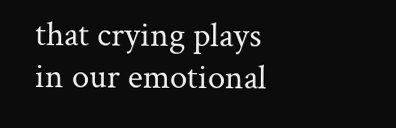that crying plays in our emotional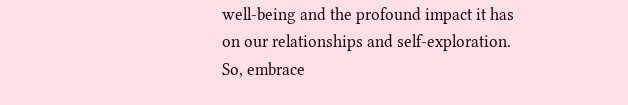well-being and the profound impact it has on our relationships and self-exploration. So, embrace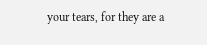your tears, for they are a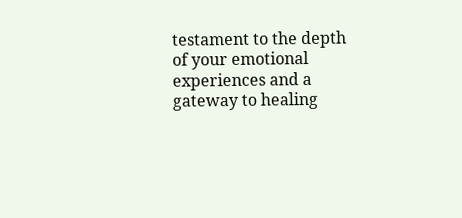testament to the depth of your emotional experiences and a gateway to healing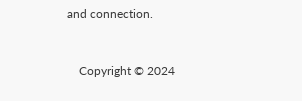and connection.


    Copyright © 2024